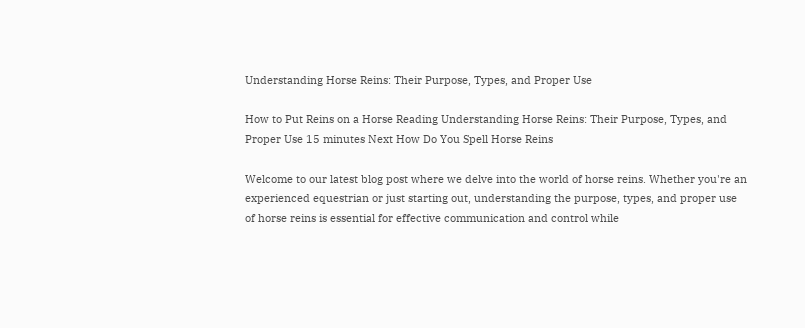Understanding Horse Reins: Their Purpose, Types, and Proper Use

How to Put Reins on a Horse Reading Understanding Horse Reins: Their Purpose, Types, and Proper Use 15 minutes Next How Do You Spell Horse Reins

Welcome to our latest blog post where we delve into the world of horse reins. Whether you're an experienced equestrian or just starting out, understanding the purpose, types, and proper use of horse reins is essential for effective communication and control while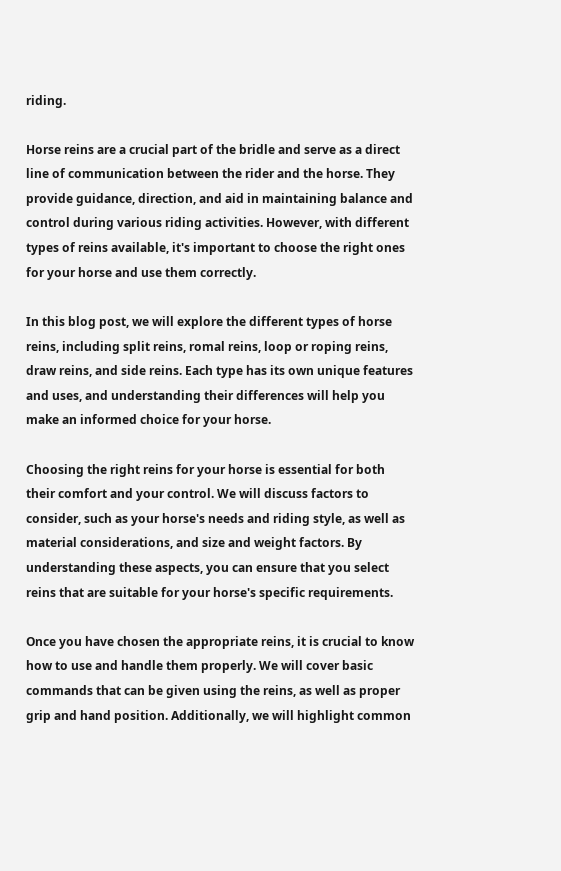riding.

Horse reins are a crucial part of the bridle and serve as a direct line of communication between the rider and the horse. They provide guidance, direction, and aid in maintaining balance and control during various riding activities. However, with different types of reins available, it's important to choose the right ones for your horse and use them correctly.

In this blog post, we will explore the different types of horse reins, including split reins, romal reins, loop or roping reins, draw reins, and side reins. Each type has its own unique features and uses, and understanding their differences will help you make an informed choice for your horse.

Choosing the right reins for your horse is essential for both their comfort and your control. We will discuss factors to consider, such as your horse's needs and riding style, as well as material considerations, and size and weight factors. By understanding these aspects, you can ensure that you select reins that are suitable for your horse's specific requirements.

Once you have chosen the appropriate reins, it is crucial to know how to use and handle them properly. We will cover basic commands that can be given using the reins, as well as proper grip and hand position. Additionally, we will highlight common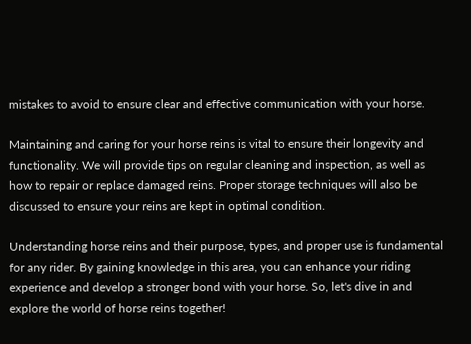mistakes to avoid to ensure clear and effective communication with your horse.

Maintaining and caring for your horse reins is vital to ensure their longevity and functionality. We will provide tips on regular cleaning and inspection, as well as how to repair or replace damaged reins. Proper storage techniques will also be discussed to ensure your reins are kept in optimal condition.

Understanding horse reins and their purpose, types, and proper use is fundamental for any rider. By gaining knowledge in this area, you can enhance your riding experience and develop a stronger bond with your horse. So, let's dive in and explore the world of horse reins together!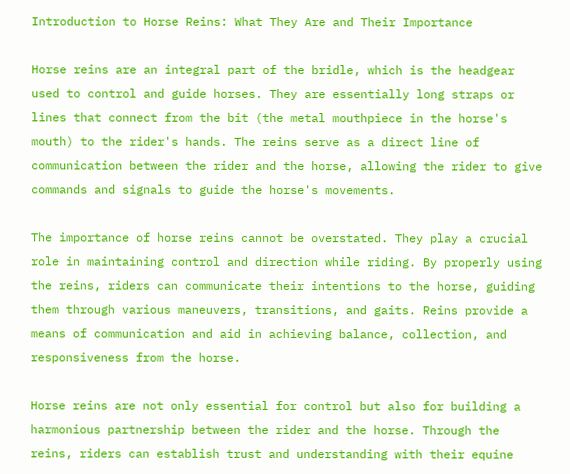Introduction to Horse Reins: What They Are and Their Importance

Horse reins are an integral part of the bridle, which is the headgear used to control and guide horses. They are essentially long straps or lines that connect from the bit (the metal mouthpiece in the horse's mouth) to the rider's hands. The reins serve as a direct line of communication between the rider and the horse, allowing the rider to give commands and signals to guide the horse's movements.

The importance of horse reins cannot be overstated. They play a crucial role in maintaining control and direction while riding. By properly using the reins, riders can communicate their intentions to the horse, guiding them through various maneuvers, transitions, and gaits. Reins provide a means of communication and aid in achieving balance, collection, and responsiveness from the horse.

Horse reins are not only essential for control but also for building a harmonious partnership between the rider and the horse. Through the reins, riders can establish trust and understanding with their equine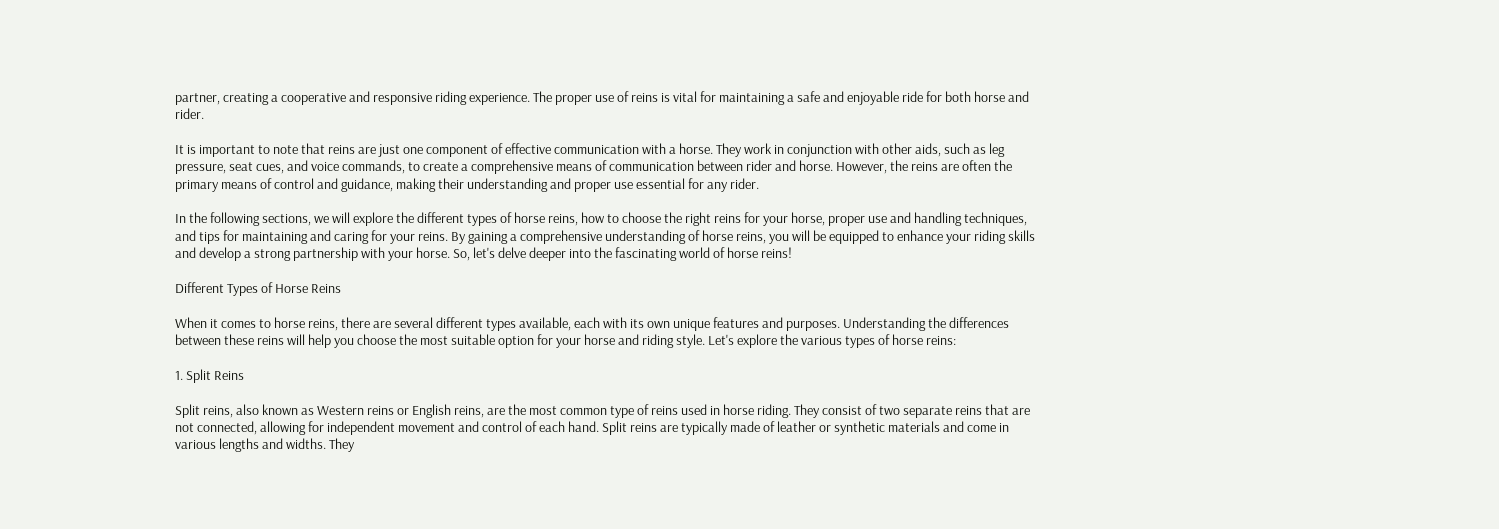partner, creating a cooperative and responsive riding experience. The proper use of reins is vital for maintaining a safe and enjoyable ride for both horse and rider.

It is important to note that reins are just one component of effective communication with a horse. They work in conjunction with other aids, such as leg pressure, seat cues, and voice commands, to create a comprehensive means of communication between rider and horse. However, the reins are often the primary means of control and guidance, making their understanding and proper use essential for any rider.

In the following sections, we will explore the different types of horse reins, how to choose the right reins for your horse, proper use and handling techniques, and tips for maintaining and caring for your reins. By gaining a comprehensive understanding of horse reins, you will be equipped to enhance your riding skills and develop a strong partnership with your horse. So, let's delve deeper into the fascinating world of horse reins!

Different Types of Horse Reins

When it comes to horse reins, there are several different types available, each with its own unique features and purposes. Understanding the differences between these reins will help you choose the most suitable option for your horse and riding style. Let's explore the various types of horse reins:

1. Split Reins

Split reins, also known as Western reins or English reins, are the most common type of reins used in horse riding. They consist of two separate reins that are not connected, allowing for independent movement and control of each hand. Split reins are typically made of leather or synthetic materials and come in various lengths and widths. They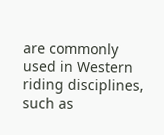are commonly used in Western riding disciplines, such as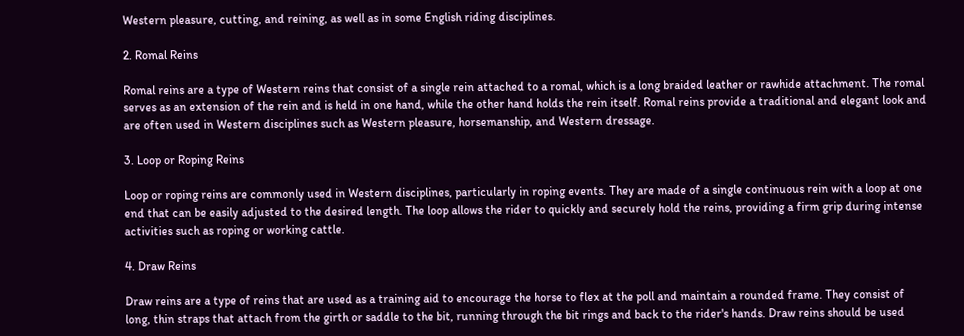Western pleasure, cutting, and reining, as well as in some English riding disciplines.

2. Romal Reins

Romal reins are a type of Western reins that consist of a single rein attached to a romal, which is a long braided leather or rawhide attachment. The romal serves as an extension of the rein and is held in one hand, while the other hand holds the rein itself. Romal reins provide a traditional and elegant look and are often used in Western disciplines such as Western pleasure, horsemanship, and Western dressage.

3. Loop or Roping Reins

Loop or roping reins are commonly used in Western disciplines, particularly in roping events. They are made of a single continuous rein with a loop at one end that can be easily adjusted to the desired length. The loop allows the rider to quickly and securely hold the reins, providing a firm grip during intense activities such as roping or working cattle.

4. Draw Reins

Draw reins are a type of reins that are used as a training aid to encourage the horse to flex at the poll and maintain a rounded frame. They consist of long, thin straps that attach from the girth or saddle to the bit, running through the bit rings and back to the rider's hands. Draw reins should be used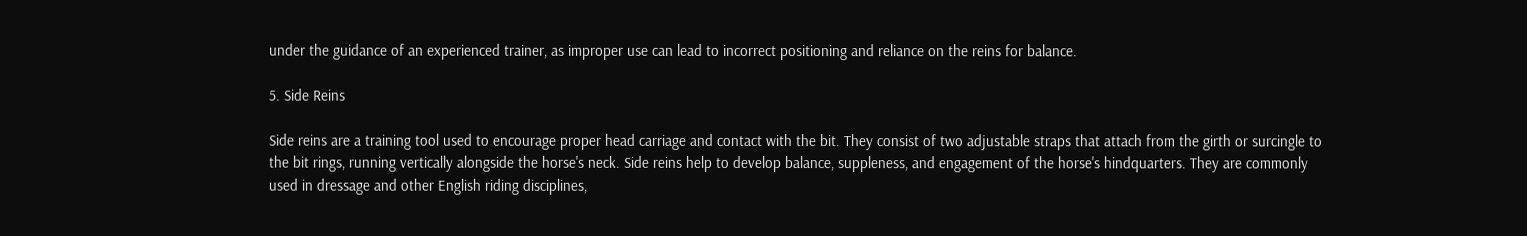under the guidance of an experienced trainer, as improper use can lead to incorrect positioning and reliance on the reins for balance.

5. Side Reins

Side reins are a training tool used to encourage proper head carriage and contact with the bit. They consist of two adjustable straps that attach from the girth or surcingle to the bit rings, running vertically alongside the horse's neck. Side reins help to develop balance, suppleness, and engagement of the horse's hindquarters. They are commonly used in dressage and other English riding disciplines,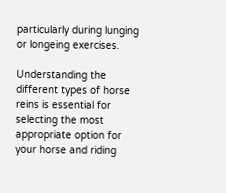particularly during lunging or longeing exercises.

Understanding the different types of horse reins is essential for selecting the most appropriate option for your horse and riding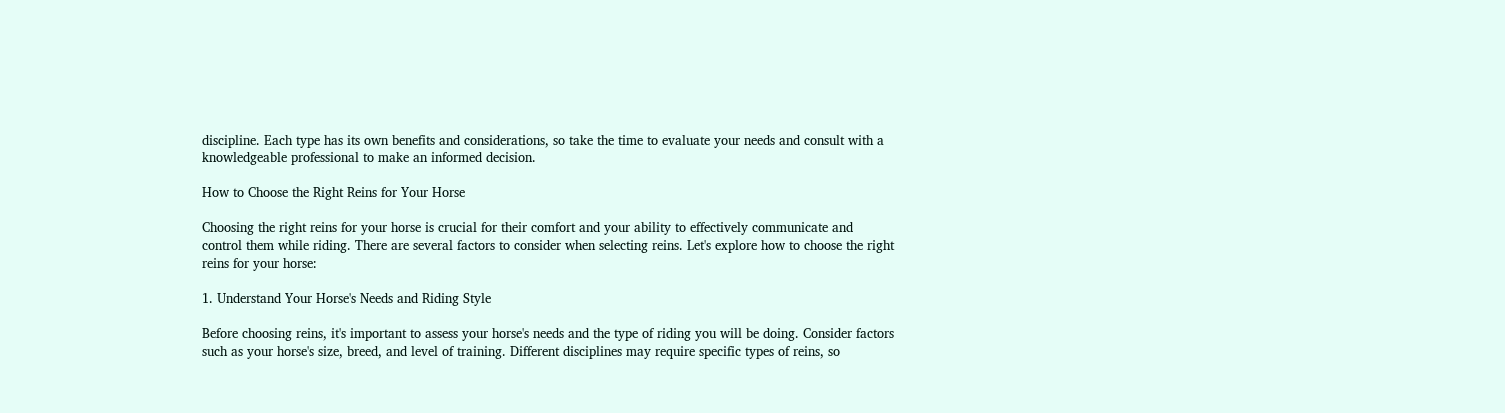discipline. Each type has its own benefits and considerations, so take the time to evaluate your needs and consult with a knowledgeable professional to make an informed decision.

How to Choose the Right Reins for Your Horse

Choosing the right reins for your horse is crucial for their comfort and your ability to effectively communicate and control them while riding. There are several factors to consider when selecting reins. Let's explore how to choose the right reins for your horse:

1. Understand Your Horse's Needs and Riding Style

Before choosing reins, it's important to assess your horse's needs and the type of riding you will be doing. Consider factors such as your horse's size, breed, and level of training. Different disciplines may require specific types of reins, so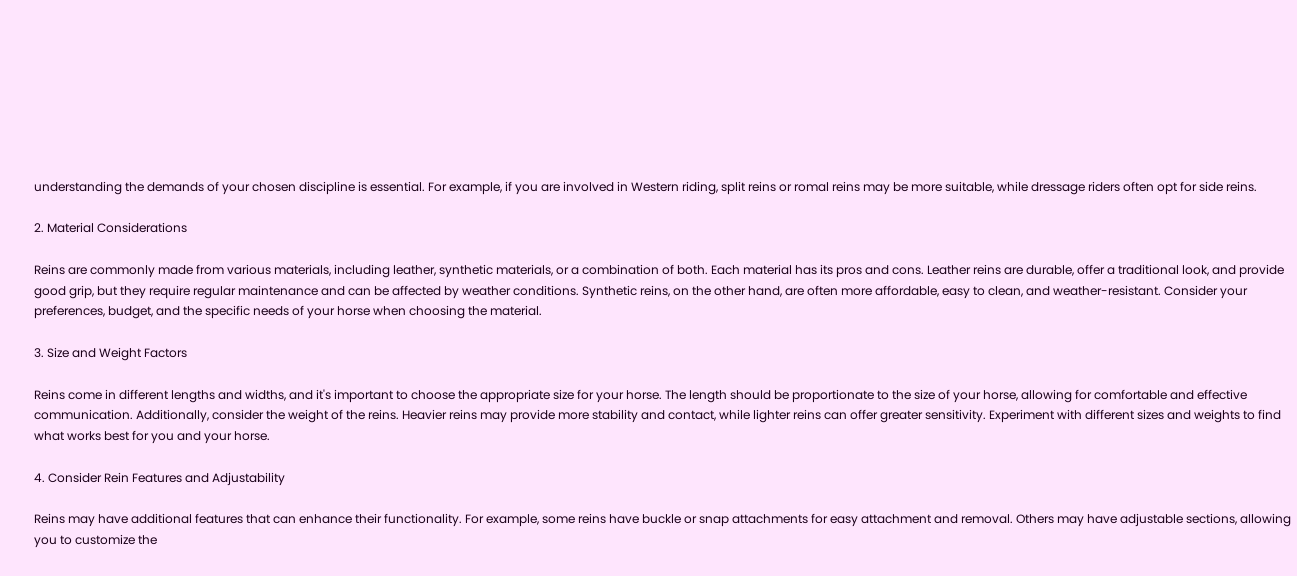understanding the demands of your chosen discipline is essential. For example, if you are involved in Western riding, split reins or romal reins may be more suitable, while dressage riders often opt for side reins.

2. Material Considerations

Reins are commonly made from various materials, including leather, synthetic materials, or a combination of both. Each material has its pros and cons. Leather reins are durable, offer a traditional look, and provide good grip, but they require regular maintenance and can be affected by weather conditions. Synthetic reins, on the other hand, are often more affordable, easy to clean, and weather-resistant. Consider your preferences, budget, and the specific needs of your horse when choosing the material.

3. Size and Weight Factors

Reins come in different lengths and widths, and it's important to choose the appropriate size for your horse. The length should be proportionate to the size of your horse, allowing for comfortable and effective communication. Additionally, consider the weight of the reins. Heavier reins may provide more stability and contact, while lighter reins can offer greater sensitivity. Experiment with different sizes and weights to find what works best for you and your horse.

4. Consider Rein Features and Adjustability

Reins may have additional features that can enhance their functionality. For example, some reins have buckle or snap attachments for easy attachment and removal. Others may have adjustable sections, allowing you to customize the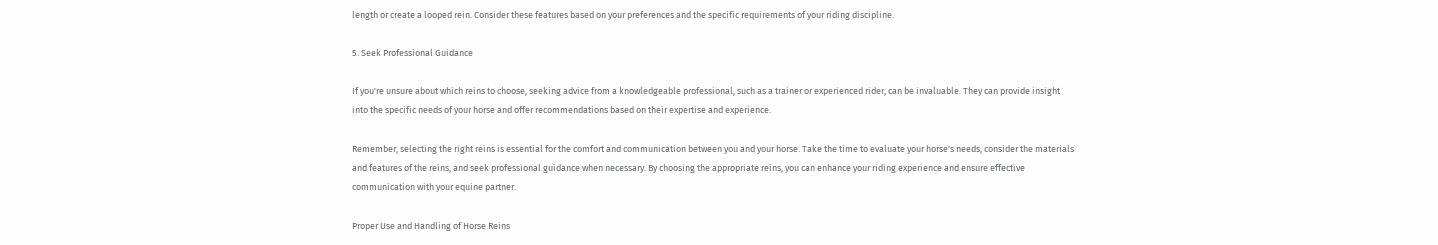length or create a looped rein. Consider these features based on your preferences and the specific requirements of your riding discipline.

5. Seek Professional Guidance

If you're unsure about which reins to choose, seeking advice from a knowledgeable professional, such as a trainer or experienced rider, can be invaluable. They can provide insight into the specific needs of your horse and offer recommendations based on their expertise and experience.

Remember, selecting the right reins is essential for the comfort and communication between you and your horse. Take the time to evaluate your horse's needs, consider the materials and features of the reins, and seek professional guidance when necessary. By choosing the appropriate reins, you can enhance your riding experience and ensure effective communication with your equine partner.

Proper Use and Handling of Horse Reins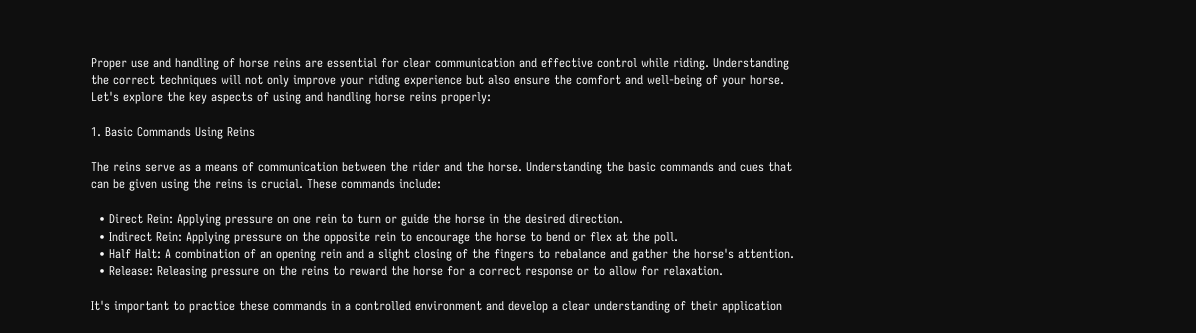Proper use and handling of horse reins are essential for clear communication and effective control while riding. Understanding the correct techniques will not only improve your riding experience but also ensure the comfort and well-being of your horse. Let's explore the key aspects of using and handling horse reins properly:

1. Basic Commands Using Reins

The reins serve as a means of communication between the rider and the horse. Understanding the basic commands and cues that can be given using the reins is crucial. These commands include:

  • Direct Rein: Applying pressure on one rein to turn or guide the horse in the desired direction.
  • Indirect Rein: Applying pressure on the opposite rein to encourage the horse to bend or flex at the poll.
  • Half Halt: A combination of an opening rein and a slight closing of the fingers to rebalance and gather the horse's attention.
  • Release: Releasing pressure on the reins to reward the horse for a correct response or to allow for relaxation.

It's important to practice these commands in a controlled environment and develop a clear understanding of their application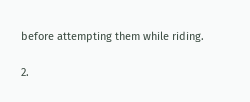before attempting them while riding.

2.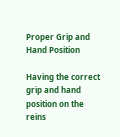Proper Grip and Hand Position

Having the correct grip and hand position on the reins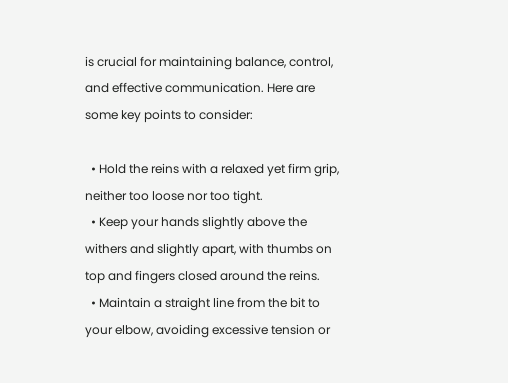is crucial for maintaining balance, control, and effective communication. Here are some key points to consider:

  • Hold the reins with a relaxed yet firm grip, neither too loose nor too tight.
  • Keep your hands slightly above the withers and slightly apart, with thumbs on top and fingers closed around the reins.
  • Maintain a straight line from the bit to your elbow, avoiding excessive tension or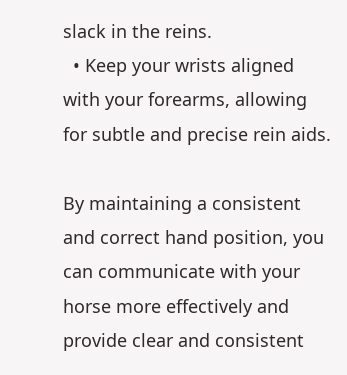slack in the reins.
  • Keep your wrists aligned with your forearms, allowing for subtle and precise rein aids.

By maintaining a consistent and correct hand position, you can communicate with your horse more effectively and provide clear and consistent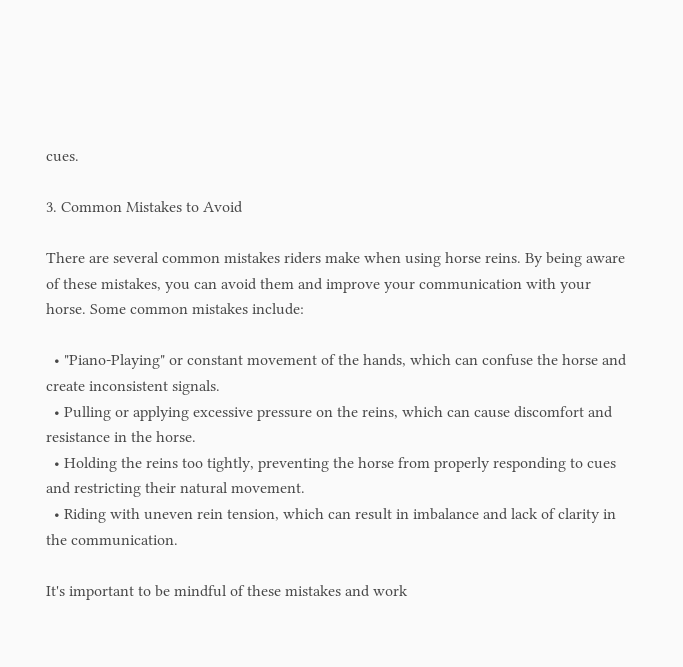cues.

3. Common Mistakes to Avoid

There are several common mistakes riders make when using horse reins. By being aware of these mistakes, you can avoid them and improve your communication with your horse. Some common mistakes include:

  • "Piano-Playing" or constant movement of the hands, which can confuse the horse and create inconsistent signals.
  • Pulling or applying excessive pressure on the reins, which can cause discomfort and resistance in the horse.
  • Holding the reins too tightly, preventing the horse from properly responding to cues and restricting their natural movement.
  • Riding with uneven rein tension, which can result in imbalance and lack of clarity in the communication.

It's important to be mindful of these mistakes and work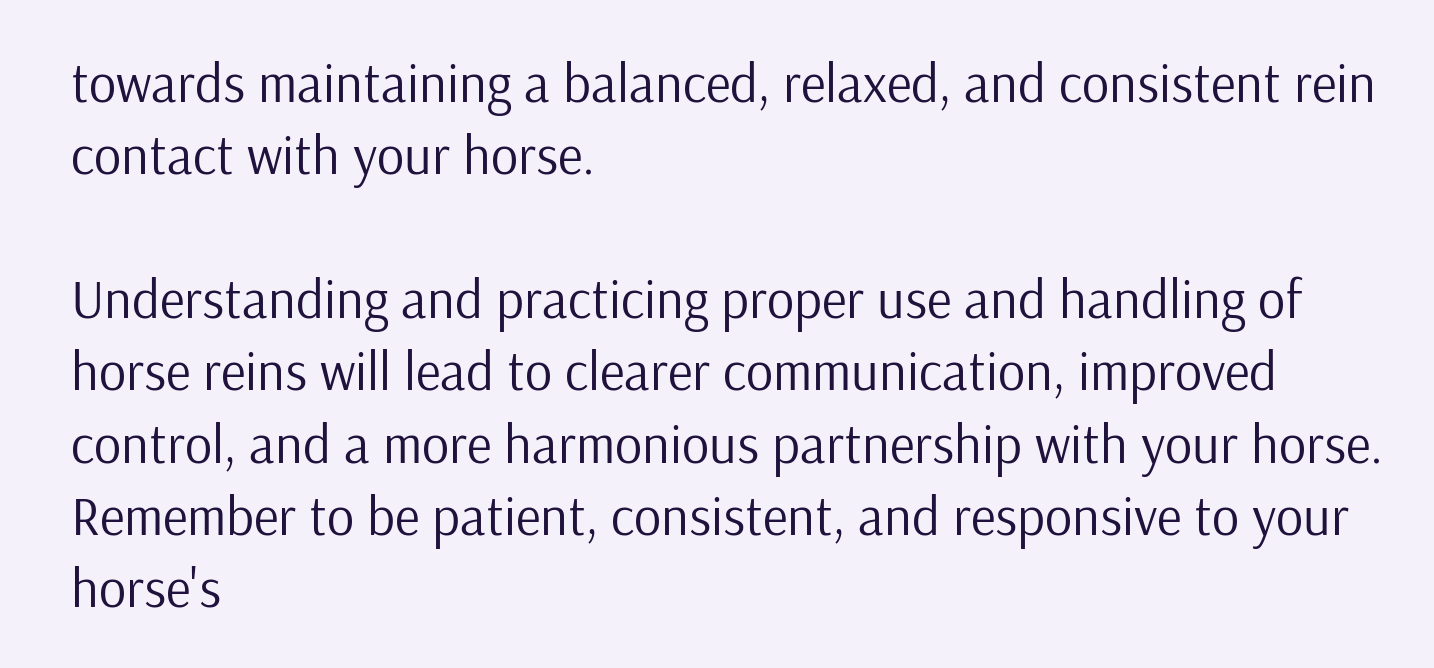towards maintaining a balanced, relaxed, and consistent rein contact with your horse.

Understanding and practicing proper use and handling of horse reins will lead to clearer communication, improved control, and a more harmonious partnership with your horse. Remember to be patient, consistent, and responsive to your horse's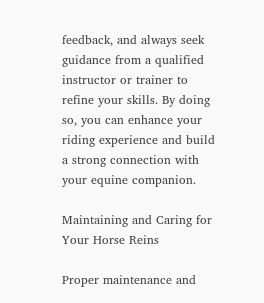feedback, and always seek guidance from a qualified instructor or trainer to refine your skills. By doing so, you can enhance your riding experience and build a strong connection with your equine companion.

Maintaining and Caring for Your Horse Reins

Proper maintenance and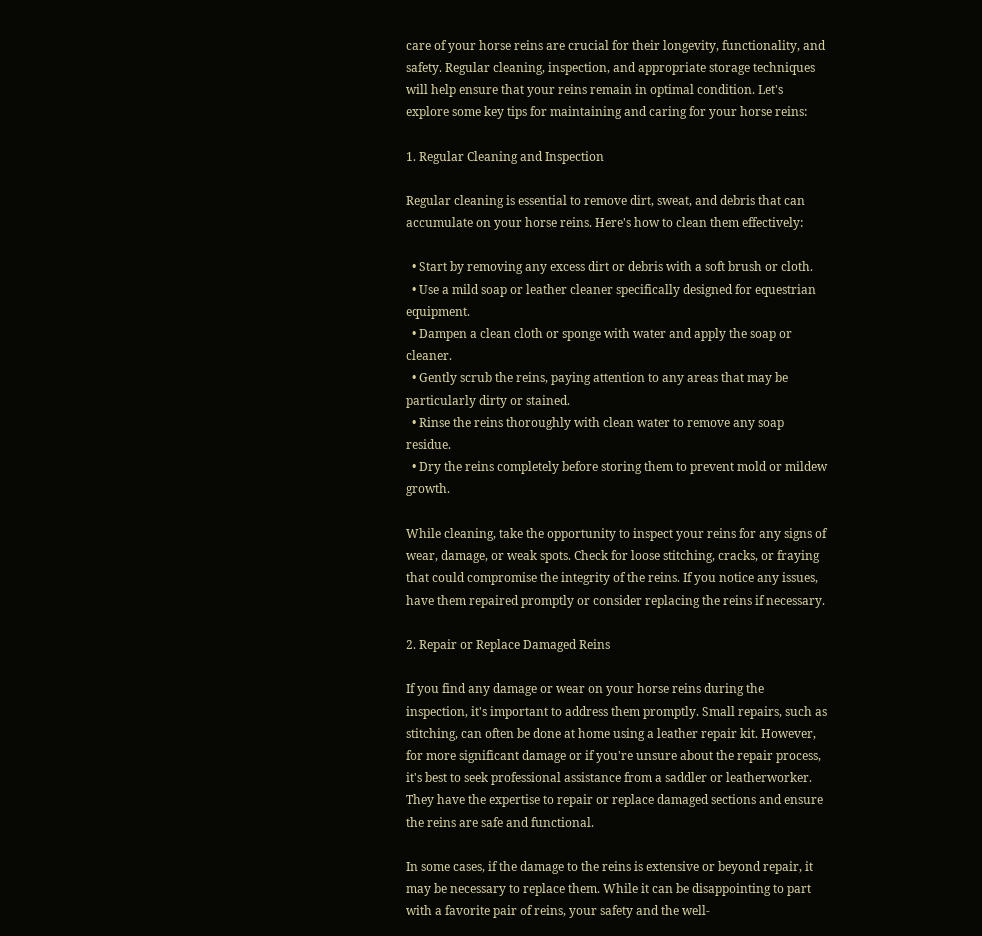care of your horse reins are crucial for their longevity, functionality, and safety. Regular cleaning, inspection, and appropriate storage techniques will help ensure that your reins remain in optimal condition. Let's explore some key tips for maintaining and caring for your horse reins:

1. Regular Cleaning and Inspection

Regular cleaning is essential to remove dirt, sweat, and debris that can accumulate on your horse reins. Here's how to clean them effectively:

  • Start by removing any excess dirt or debris with a soft brush or cloth.
  • Use a mild soap or leather cleaner specifically designed for equestrian equipment.
  • Dampen a clean cloth or sponge with water and apply the soap or cleaner.
  • Gently scrub the reins, paying attention to any areas that may be particularly dirty or stained.
  • Rinse the reins thoroughly with clean water to remove any soap residue.
  • Dry the reins completely before storing them to prevent mold or mildew growth.

While cleaning, take the opportunity to inspect your reins for any signs of wear, damage, or weak spots. Check for loose stitching, cracks, or fraying that could compromise the integrity of the reins. If you notice any issues, have them repaired promptly or consider replacing the reins if necessary.

2. Repair or Replace Damaged Reins

If you find any damage or wear on your horse reins during the inspection, it's important to address them promptly. Small repairs, such as stitching, can often be done at home using a leather repair kit. However, for more significant damage or if you're unsure about the repair process, it's best to seek professional assistance from a saddler or leatherworker. They have the expertise to repair or replace damaged sections and ensure the reins are safe and functional.

In some cases, if the damage to the reins is extensive or beyond repair, it may be necessary to replace them. While it can be disappointing to part with a favorite pair of reins, your safety and the well-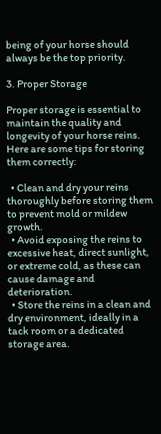being of your horse should always be the top priority.

3. Proper Storage

Proper storage is essential to maintain the quality and longevity of your horse reins. Here are some tips for storing them correctly:

  • Clean and dry your reins thoroughly before storing them to prevent mold or mildew growth.
  • Avoid exposing the reins to excessive heat, direct sunlight, or extreme cold, as these can cause damage and deterioration.
  • Store the reins in a clean and dry environment, ideally in a tack room or a dedicated storage area.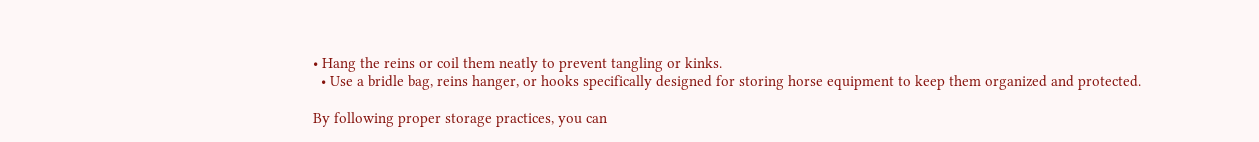• Hang the reins or coil them neatly to prevent tangling or kinks.
  • Use a bridle bag, reins hanger, or hooks specifically designed for storing horse equipment to keep them organized and protected.

By following proper storage practices, you can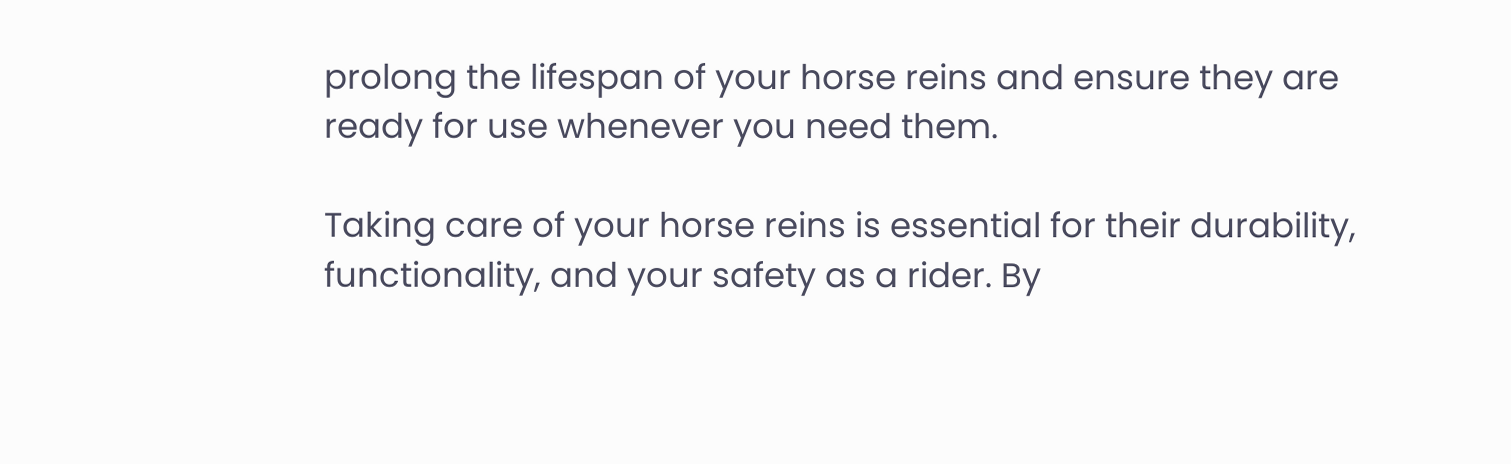prolong the lifespan of your horse reins and ensure they are ready for use whenever you need them.

Taking care of your horse reins is essential for their durability, functionality, and your safety as a rider. By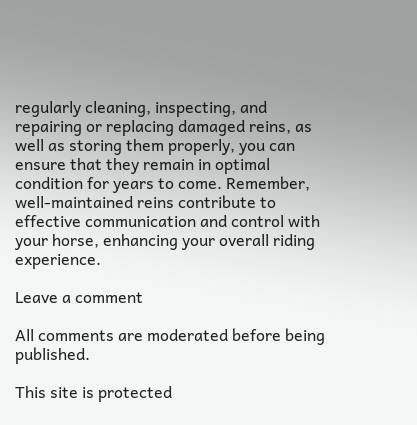regularly cleaning, inspecting, and repairing or replacing damaged reins, as well as storing them properly, you can ensure that they remain in optimal condition for years to come. Remember, well-maintained reins contribute to effective communication and control with your horse, enhancing your overall riding experience.

Leave a comment

All comments are moderated before being published.

This site is protected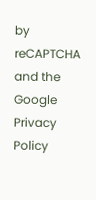by reCAPTCHA and the Google Privacy Policy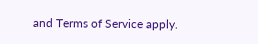and Terms of Service apply.